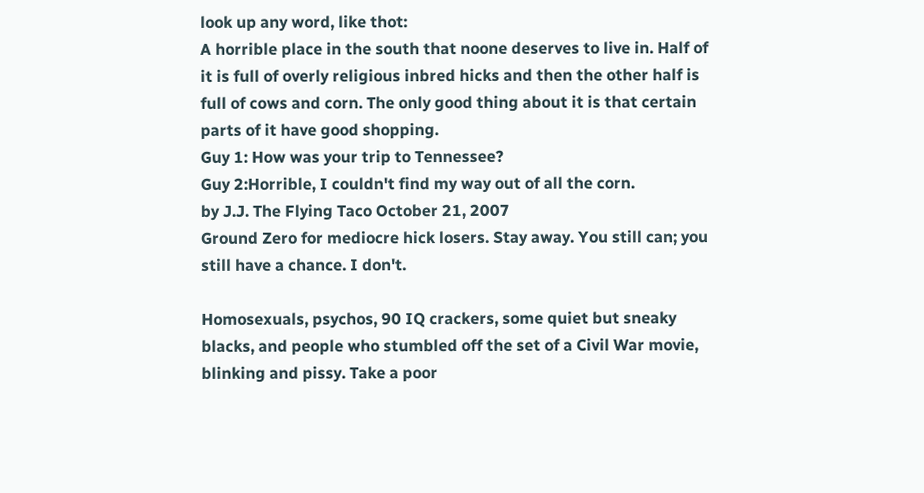look up any word, like thot:
A horrible place in the south that noone deserves to live in. Half of it is full of overly religious inbred hicks and then the other half is full of cows and corn. The only good thing about it is that certain parts of it have good shopping.
Guy 1: How was your trip to Tennessee?
Guy 2:Horrible, I couldn't find my way out of all the corn.
by J.J. The Flying Taco October 21, 2007
Ground Zero for mediocre hick losers. Stay away. You still can; you still have a chance. I don't.

Homosexuals, psychos, 90 IQ crackers, some quiet but sneaky blacks, and people who stumbled off the set of a Civil War movie, blinking and pissy. Take a poor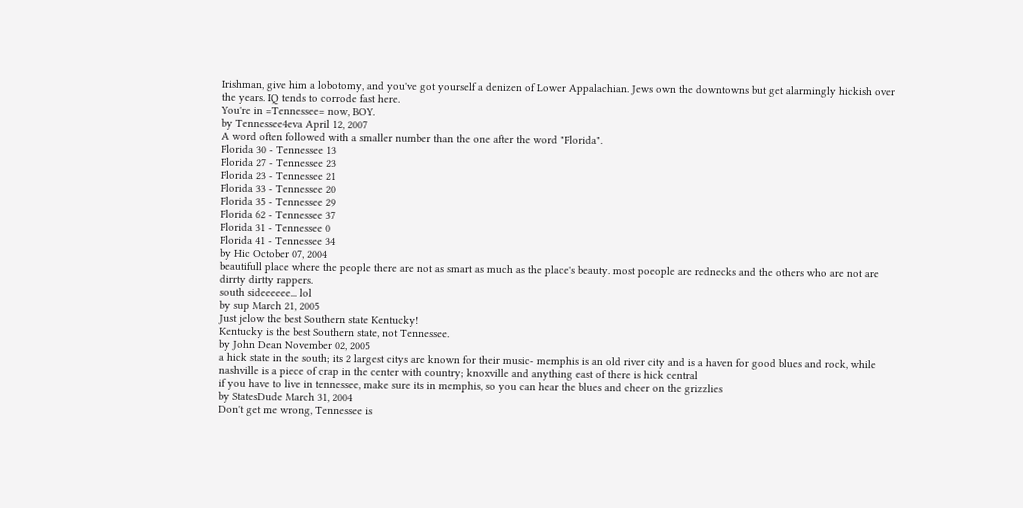Irishman, give him a lobotomy, and you've got yourself a denizen of Lower Appalachian. Jews own the downtowns but get alarmingly hickish over the years. IQ tends to corrode fast here.
You're in =Tennessee= now, BOY.
by Tennessee4eva April 12, 2007
A word often followed with a smaller number than the one after the word "Florida".
Florida 30 - Tennessee 13
Florida 27 - Tennessee 23
Florida 23 - Tennessee 21
Florida 33 - Tennessee 20
Florida 35 - Tennessee 29
Florida 62 - Tennessee 37
Florida 31 - Tennessee 0
Florida 41 - Tennessee 34
by Hic October 07, 2004
beautifull place where the people there are not as smart as much as the place's beauty. most poeople are rednecks and the others who are not are dirrty dirtty rappers.
south sideeeeee... lol
by sup March 21, 2005
Just jelow the best Southern state Kentucky!
Kentucky is the best Southern state, not Tennessee.
by John Dean November 02, 2005
a hick state in the south; its 2 largest citys are known for their music- memphis is an old river city and is a haven for good blues and rock, while nashville is a piece of crap in the center with country; knoxville and anything east of there is hick central
if you have to live in tennessee, make sure its in memphis, so you can hear the blues and cheer on the grizzlies
by StatesDude March 31, 2004
Don't get me wrong, Tennessee is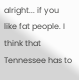alright... if you like fat people. I think that Tennessee has to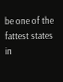be one of the fattest states in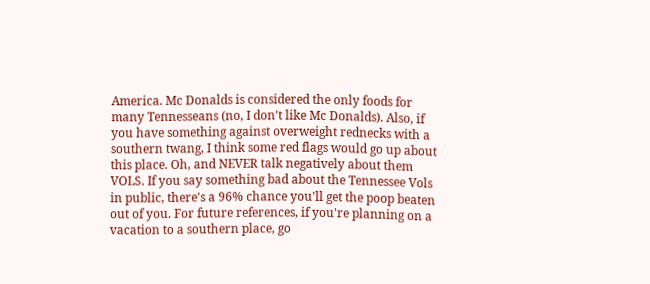America. Mc Donalds is considered the only foods for many Tennesseans (no, I don't like Mc Donalds). Also, if you have something against overweight rednecks with a southern twang, I think some red flags would go up about this place. Oh, and NEVER talk negatively about them VOLS. If you say something bad about the Tennessee Vols in public, there's a 96% chance you'll get the poop beaten out of you. For future references, if you're planning on a vacation to a southern place, go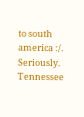to south america :/. Seriously.
Tennessee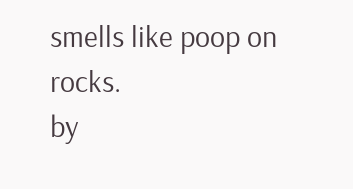smells like poop on rocks.
by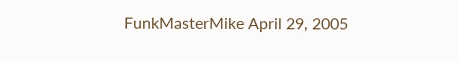FunkMasterMike April 29, 2005